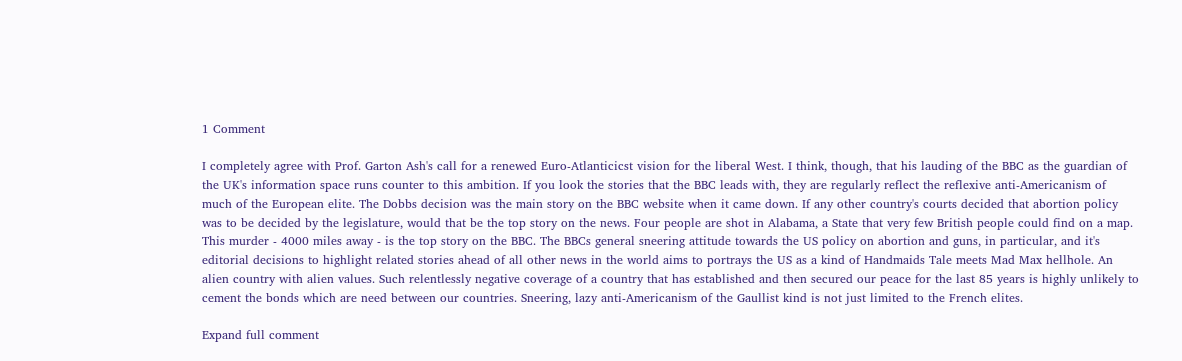1 Comment

I completely agree with Prof. Garton Ash's call for a renewed Euro-Atlanticicst vision for the liberal West. I think, though, that his lauding of the BBC as the guardian of the UK's information space runs counter to this ambition. If you look the stories that the BBC leads with, they are regularly reflect the reflexive anti-Americanism of much of the European elite. The Dobbs decision was the main story on the BBC website when it came down. If any other country's courts decided that abortion policy was to be decided by the legislature, would that be the top story on the news. Four people are shot in Alabama, a State that very few British people could find on a map. This murder - 4000 miles away - is the top story on the BBC. The BBCs general sneering attitude towards the US policy on abortion and guns, in particular, and it's editorial decisions to highlight related stories ahead of all other news in the world aims to portrays the US as a kind of Handmaids Tale meets Mad Max hellhole. An alien country with alien values. Such relentlessly negative coverage of a country that has established and then secured our peace for the last 85 years is highly unlikely to cement the bonds which are need between our countries. Sneering, lazy anti-Americanism of the Gaullist kind is not just limited to the French elites.

Expand full comment